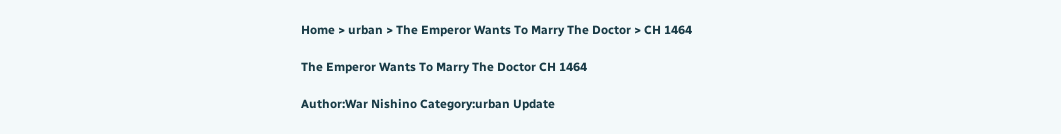Home > urban > The Emperor Wants To Marry The Doctor > CH 1464

The Emperor Wants To Marry The Doctor CH 1464

Author:War Nishino Category:urban Update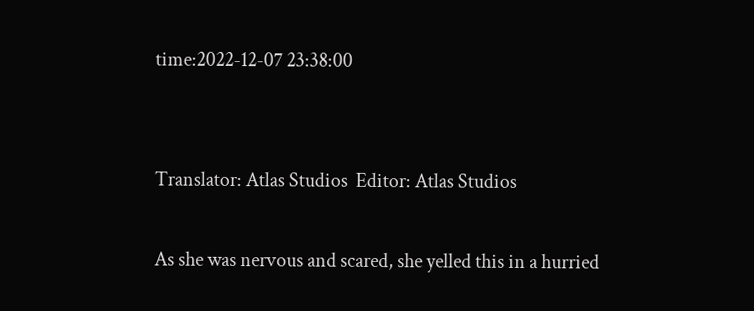time:2022-12-07 23:38:00


Translator: Atlas Studios  Editor: Atlas Studios

As she was nervous and scared, she yelled this in a hurried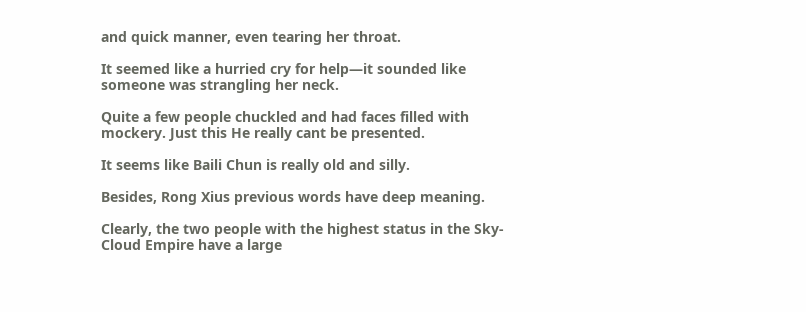and quick manner, even tearing her throat.

It seemed like a hurried cry for help—it sounded like someone was strangling her neck.

Quite a few people chuckled and had faces filled with mockery. Just this He really cant be presented.

It seems like Baili Chun is really old and silly.

Besides, Rong Xius previous words have deep meaning.

Clearly, the two people with the highest status in the Sky-Cloud Empire have a large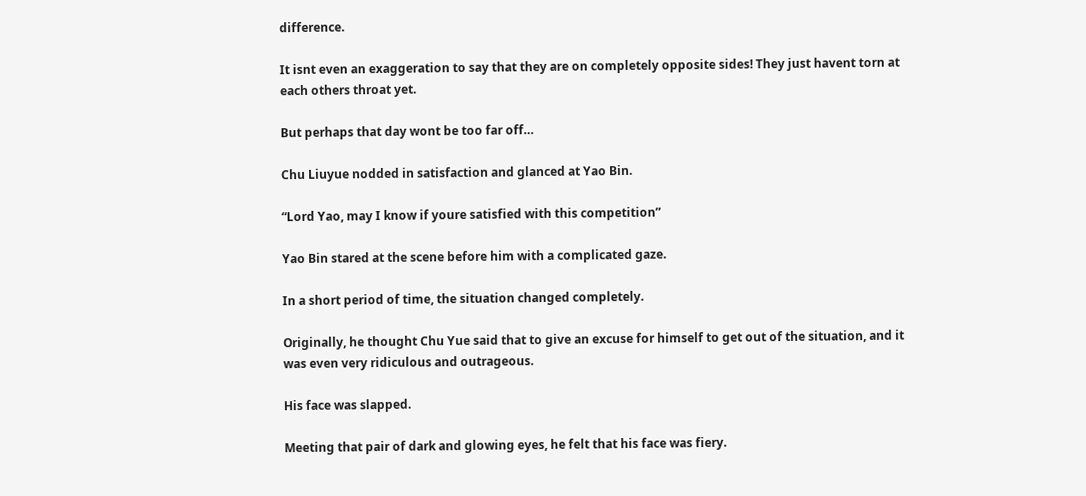difference.

It isnt even an exaggeration to say that they are on completely opposite sides! They just havent torn at each others throat yet.

But perhaps that day wont be too far off…

Chu Liuyue nodded in satisfaction and glanced at Yao Bin.

“Lord Yao, may I know if youre satisfied with this competition”

Yao Bin stared at the scene before him with a complicated gaze.

In a short period of time, the situation changed completely.

Originally, he thought Chu Yue said that to give an excuse for himself to get out of the situation, and it was even very ridiculous and outrageous.

His face was slapped.

Meeting that pair of dark and glowing eyes, he felt that his face was fiery.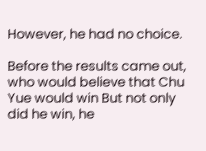However, he had no choice.

Before the results came out, who would believe that Chu Yue would win But not only did he win, he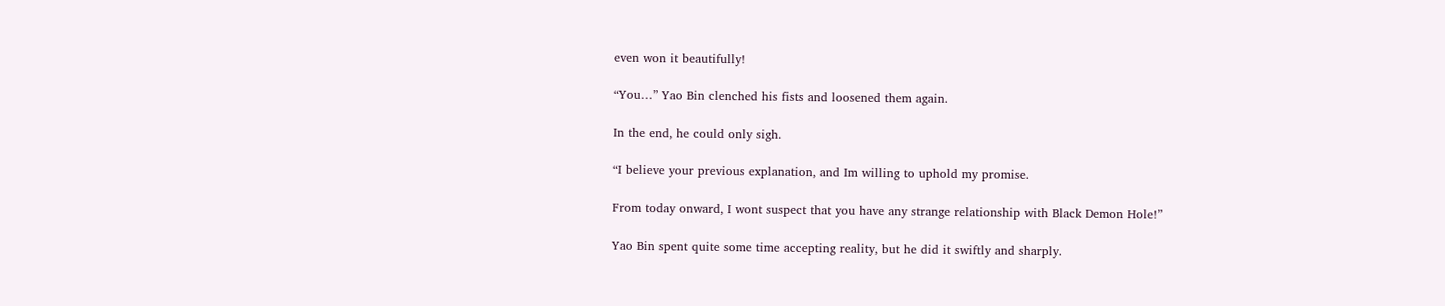even won it beautifully!

“You…” Yao Bin clenched his fists and loosened them again.

In the end, he could only sigh.

“I believe your previous explanation, and Im willing to uphold my promise.

From today onward, I wont suspect that you have any strange relationship with Black Demon Hole!”

Yao Bin spent quite some time accepting reality, but he did it swiftly and sharply.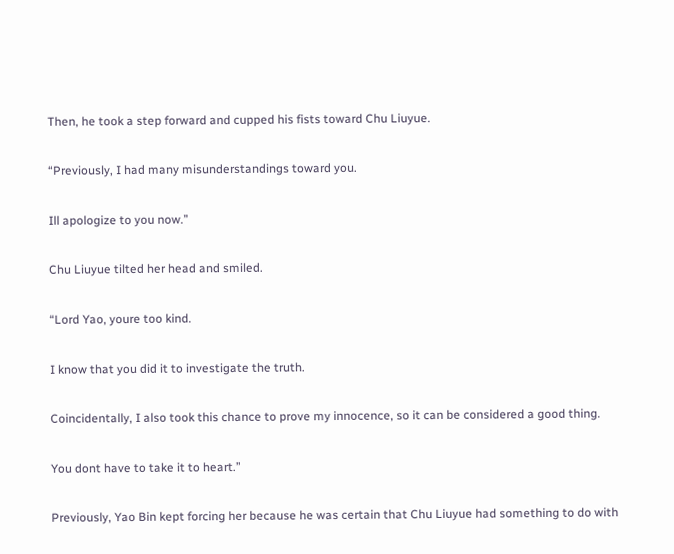Then, he took a step forward and cupped his fists toward Chu Liuyue.

“Previously, I had many misunderstandings toward you.

Ill apologize to you now.”

Chu Liuyue tilted her head and smiled.

“Lord Yao, youre too kind.

I know that you did it to investigate the truth.

Coincidentally, I also took this chance to prove my innocence, so it can be considered a good thing.

You dont have to take it to heart.”

Previously, Yao Bin kept forcing her because he was certain that Chu Liuyue had something to do with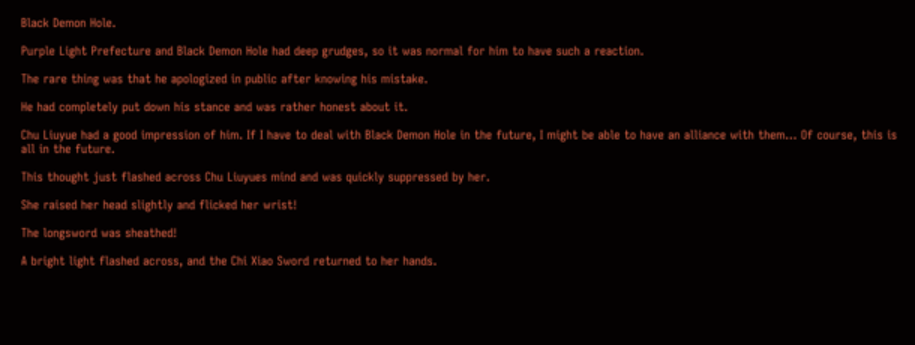Black Demon Hole.

Purple Light Prefecture and Black Demon Hole had deep grudges, so it was normal for him to have such a reaction.

The rare thing was that he apologized in public after knowing his mistake.

He had completely put down his stance and was rather honest about it.

Chu Liuyue had a good impression of him. If I have to deal with Black Demon Hole in the future, I might be able to have an alliance with them… Of course, this is all in the future.

This thought just flashed across Chu Liuyues mind and was quickly suppressed by her.

She raised her head slightly and flicked her wrist!

The longsword was sheathed!

A bright light flashed across, and the Chi Xiao Sword returned to her hands.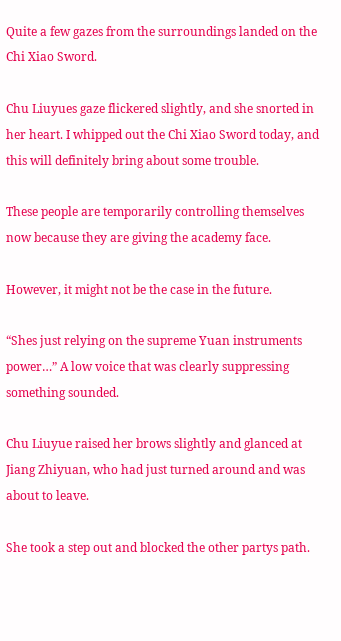Quite a few gazes from the surroundings landed on the Chi Xiao Sword.

Chu Liuyues gaze flickered slightly, and she snorted in her heart. I whipped out the Chi Xiao Sword today, and this will definitely bring about some trouble.

These people are temporarily controlling themselves now because they are giving the academy face.

However, it might not be the case in the future.

“Shes just relying on the supreme Yuan instruments power…” A low voice that was clearly suppressing something sounded.

Chu Liuyue raised her brows slightly and glanced at Jiang Zhiyuan, who had just turned around and was about to leave.

She took a step out and blocked the other partys path.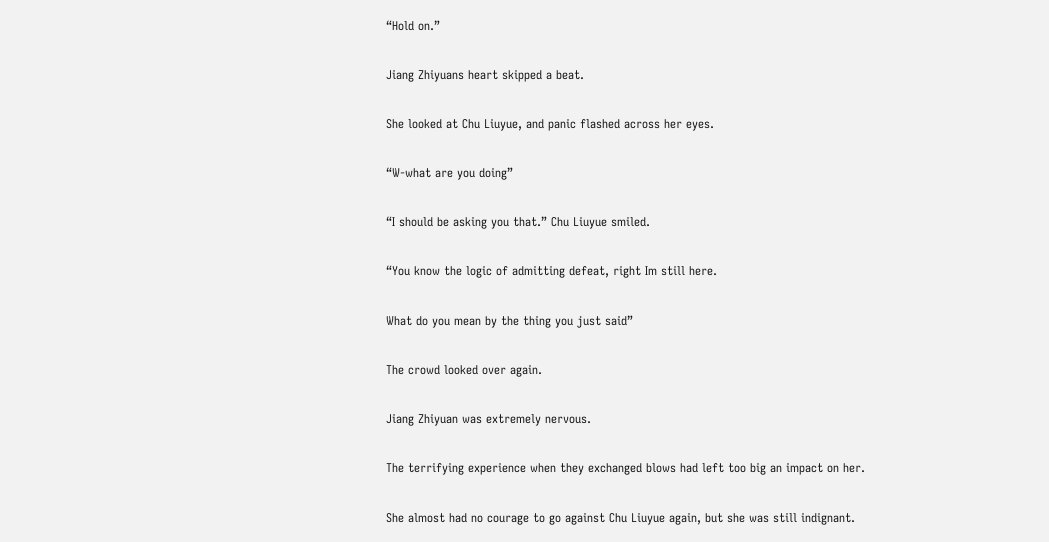“Hold on.”

Jiang Zhiyuans heart skipped a beat.

She looked at Chu Liuyue, and panic flashed across her eyes.

“W-what are you doing”

“I should be asking you that.” Chu Liuyue smiled.

“You know the logic of admitting defeat, right Im still here.

What do you mean by the thing you just said”

The crowd looked over again.

Jiang Zhiyuan was extremely nervous.

The terrifying experience when they exchanged blows had left too big an impact on her.

She almost had no courage to go against Chu Liuyue again, but she was still indignant.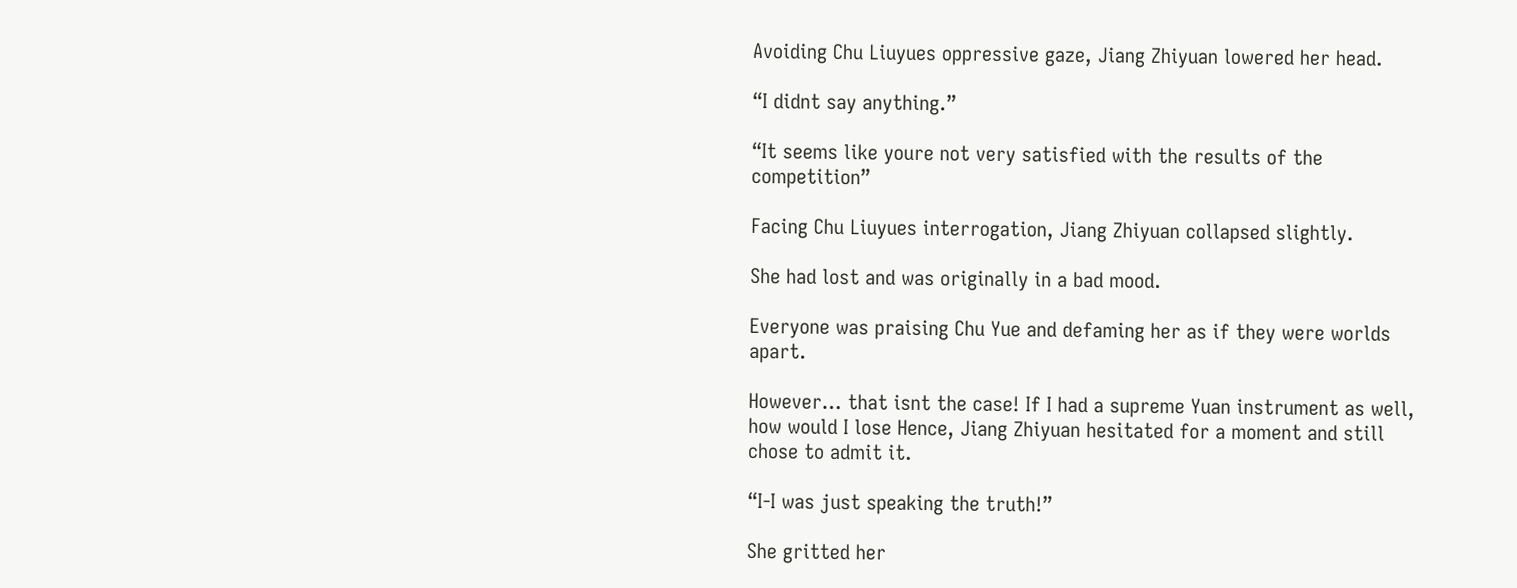Avoiding Chu Liuyues oppressive gaze, Jiang Zhiyuan lowered her head.

“I didnt say anything.”

“It seems like youre not very satisfied with the results of the competition”

Facing Chu Liuyues interrogation, Jiang Zhiyuan collapsed slightly.

She had lost and was originally in a bad mood.

Everyone was praising Chu Yue and defaming her as if they were worlds apart.

However… that isnt the case! If I had a supreme Yuan instrument as well, how would I lose Hence, Jiang Zhiyuan hesitated for a moment and still chose to admit it.

“I-I was just speaking the truth!”

She gritted her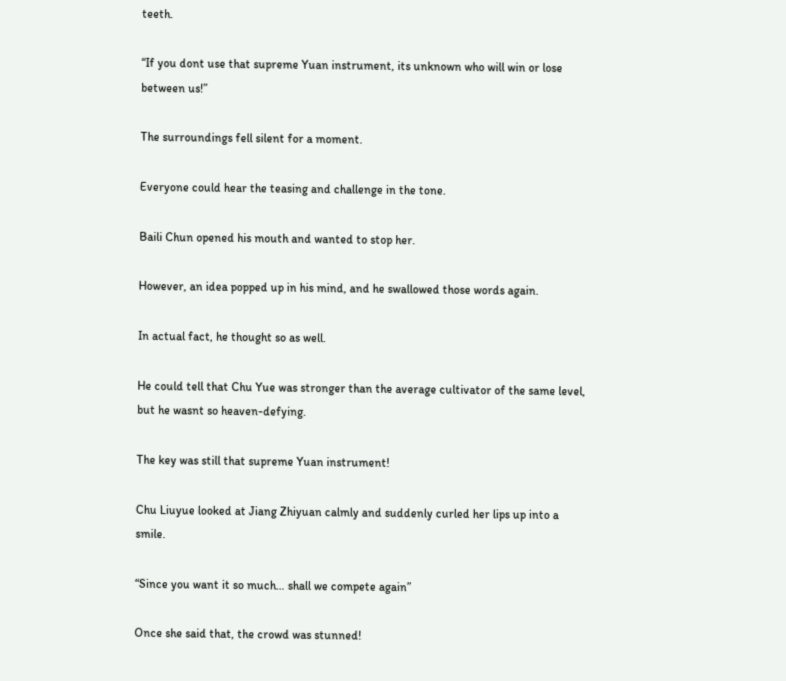teeth.

“If you dont use that supreme Yuan instrument, its unknown who will win or lose between us!”

The surroundings fell silent for a moment.

Everyone could hear the teasing and challenge in the tone.

Baili Chun opened his mouth and wanted to stop her.

However, an idea popped up in his mind, and he swallowed those words again.

In actual fact, he thought so as well.

He could tell that Chu Yue was stronger than the average cultivator of the same level, but he wasnt so heaven-defying.

The key was still that supreme Yuan instrument!

Chu Liuyue looked at Jiang Zhiyuan calmly and suddenly curled her lips up into a smile.

“Since you want it so much… shall we compete again”

Once she said that, the crowd was stunned!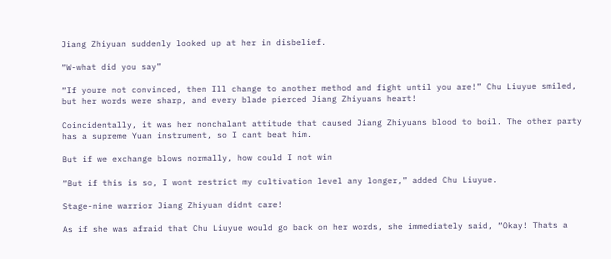Jiang Zhiyuan suddenly looked up at her in disbelief.

“W-what did you say”

“If youre not convinced, then Ill change to another method and fight until you are!” Chu Liuyue smiled, but her words were sharp, and every blade pierced Jiang Zhiyuans heart!

Coincidentally, it was her nonchalant attitude that caused Jiang Zhiyuans blood to boil. The other party has a supreme Yuan instrument, so I cant beat him.

But if we exchange blows normally, how could I not win

“But if this is so, I wont restrict my cultivation level any longer,” added Chu Liuyue.

Stage-nine warrior Jiang Zhiyuan didnt care!

As if she was afraid that Chu Liuyue would go back on her words, she immediately said, “Okay! Thats a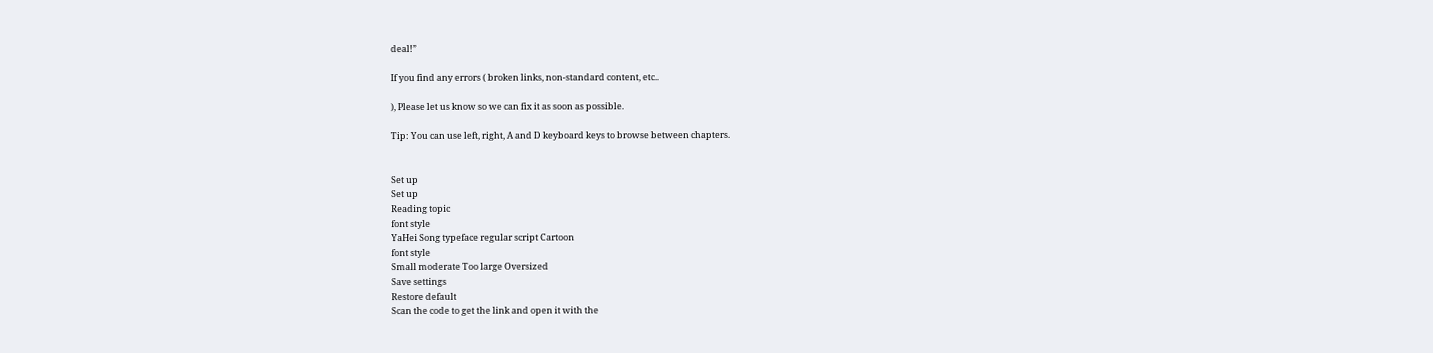deal!”

If you find any errors ( broken links, non-standard content, etc..

), Please let us know so we can fix it as soon as possible.

Tip: You can use left, right, A and D keyboard keys to browse between chapters.


Set up
Set up
Reading topic
font style
YaHei Song typeface regular script Cartoon
font style
Small moderate Too large Oversized
Save settings
Restore default
Scan the code to get the link and open it with the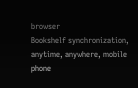browser
Bookshelf synchronization, anytime, anywhere, mobile phone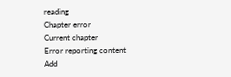reading
Chapter error
Current chapter
Error reporting content
Add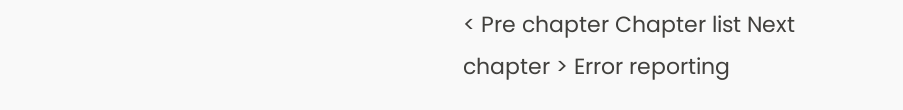< Pre chapter Chapter list Next chapter > Error reporting